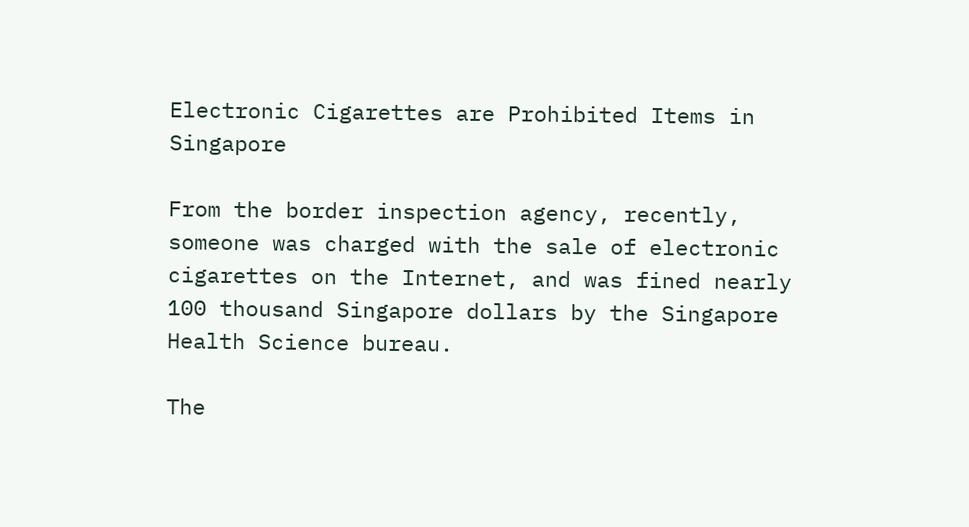Electronic Cigarettes are Prohibited Items in Singapore

From the border inspection agency, recently, someone was charged with the sale of electronic cigarettes on the Internet, and was fined nearly 100 thousand Singapore dollars by the Singapore Health Science bureau.

The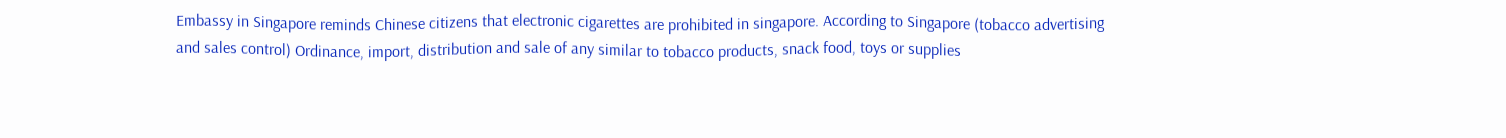Embassy in Singapore reminds Chinese citizens that electronic cigarettes are prohibited in singapore. According to Singapore (tobacco advertising and sales control) Ordinance, import, distribution and sale of any similar to tobacco products, snack food, toys or supplies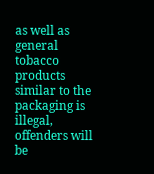as well as general tobacco products similar to the packaging is illegal, offenders will be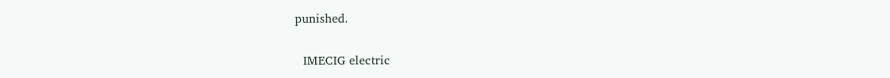punished.

  IMECIG electric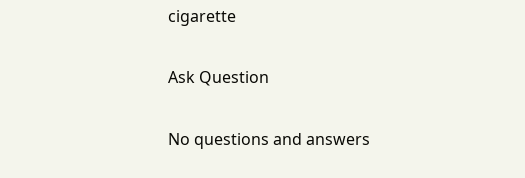cigarette

Ask Question

No questions and answers